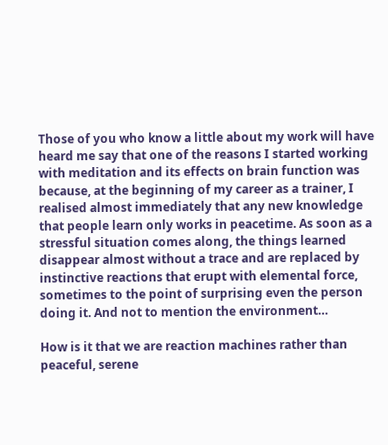Those of you who know a little about my work will have heard me say that one of the reasons I started working with meditation and its effects on brain function was because, at the beginning of my career as a trainer, I realised almost immediately that any new knowledge that people learn only works in peacetime. As soon as a stressful situation comes along, the things learned disappear almost without a trace and are replaced by instinctive reactions that erupt with elemental force, sometimes to the point of surprising even the person doing it. And not to mention the environment…

How is it that we are reaction machines rather than peaceful, serene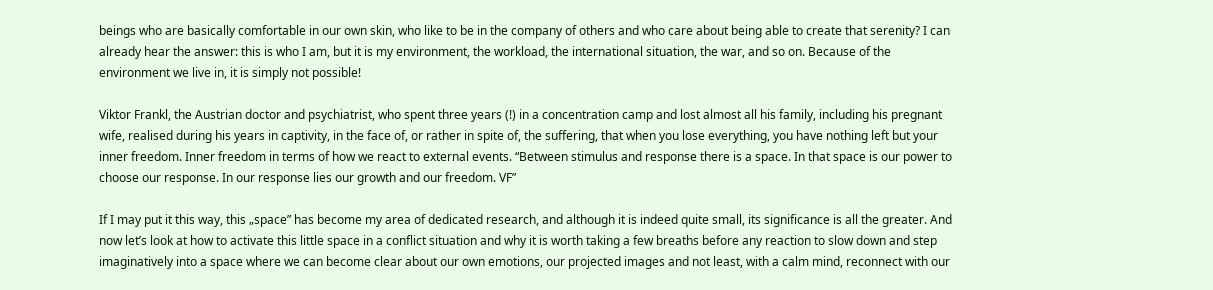beings who are basically comfortable in our own skin, who like to be in the company of others and who care about being able to create that serenity? I can already hear the answer: this is who I am, but it is my environment, the workload, the international situation, the war, and so on. Because of the environment we live in, it is simply not possible!

Viktor Frankl, the Austrian doctor and psychiatrist, who spent three years (!) in a concentration camp and lost almost all his family, including his pregnant wife, realised during his years in captivity, in the face of, or rather in spite of, the suffering, that when you lose everything, you have nothing left but your inner freedom. Inner freedom in terms of how we react to external events. “Between stimulus and response there is a space. In that space is our power to choose our response. In our response lies our growth and our freedom. VF”

If I may put it this way, this „space” has become my area of dedicated research, and although it is indeed quite small, its significance is all the greater. And now let’s look at how to activate this little space in a conflict situation and why it is worth taking a few breaths before any reaction to slow down and step imaginatively into a space where we can become clear about our own emotions, our projected images and not least, with a calm mind, reconnect with our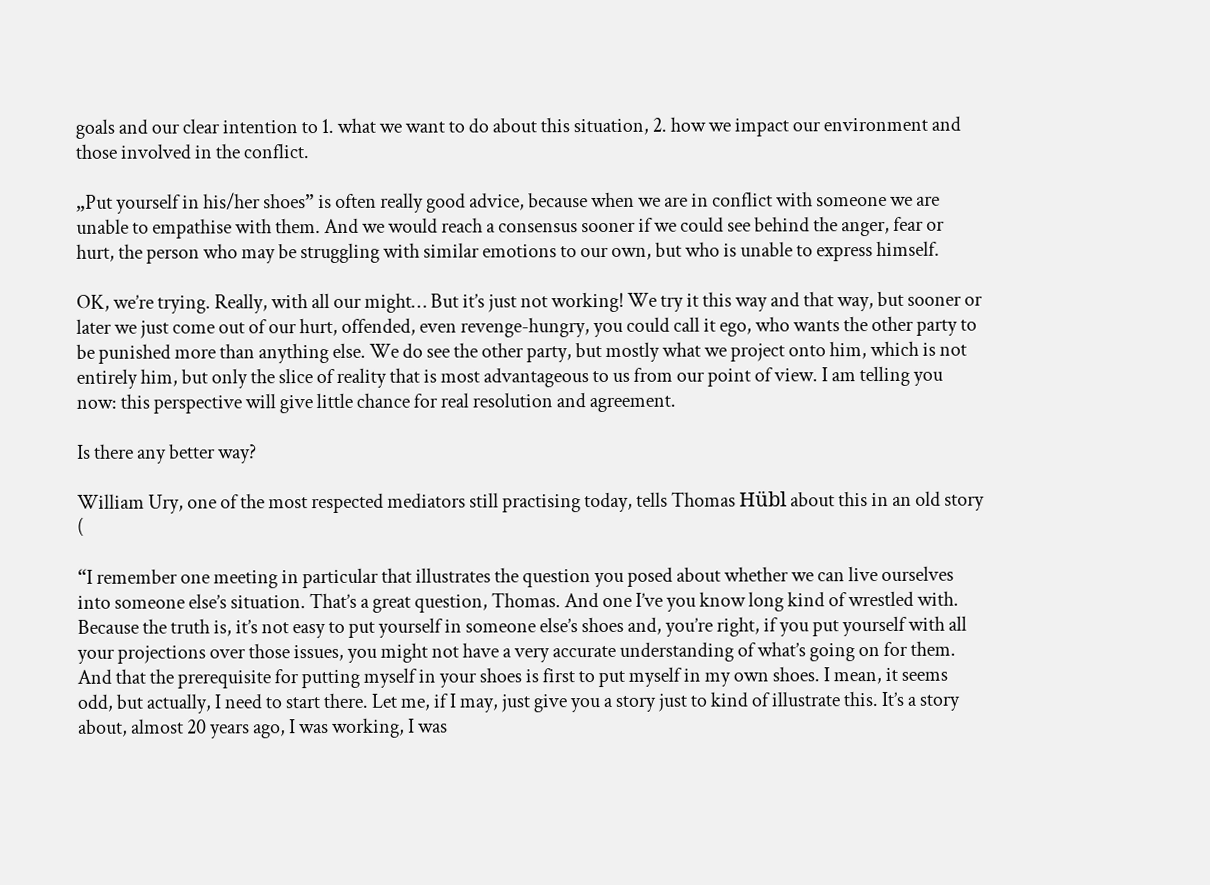goals and our clear intention to 1. what we want to do about this situation, 2. how we impact our environment and those involved in the conflict.

„Put yourself in his/her shoes” is often really good advice, because when we are in conflict with someone we are unable to empathise with them. And we would reach a consensus sooner if we could see behind the anger, fear or hurt, the person who may be struggling with similar emotions to our own, but who is unable to express himself.

OK, we’re trying. Really, with all our might… But it’s just not working! We try it this way and that way, but sooner or later we just come out of our hurt, offended, even revenge-hungry, you could call it ego, who wants the other party to be punished more than anything else. We do see the other party, but mostly what we project onto him, which is not entirely him, but only the slice of reality that is most advantageous to us from our point of view. I am telling you now: this perspective will give little chance for real resolution and agreement.

Is there any better way?

William Ury, one of the most respected mediators still practising today, tells Thomas Hübl about this in an old story (

“I remember one meeting in particular that illustrates the question you posed about whether we can live ourselves into someone else’s situation. That’s a great question, Thomas. And one I’ve you know long kind of wrestled with. Because the truth is, it’s not easy to put yourself in someone else’s shoes and, you’re right, if you put yourself with all your projections over those issues, you might not have a very accurate understanding of what’s going on for them. And that the prerequisite for putting myself in your shoes is first to put myself in my own shoes. I mean, it seems odd, but actually, I need to start there. Let me, if I may, just give you a story just to kind of illustrate this. It’s a story about, almost 20 years ago, I was working, I was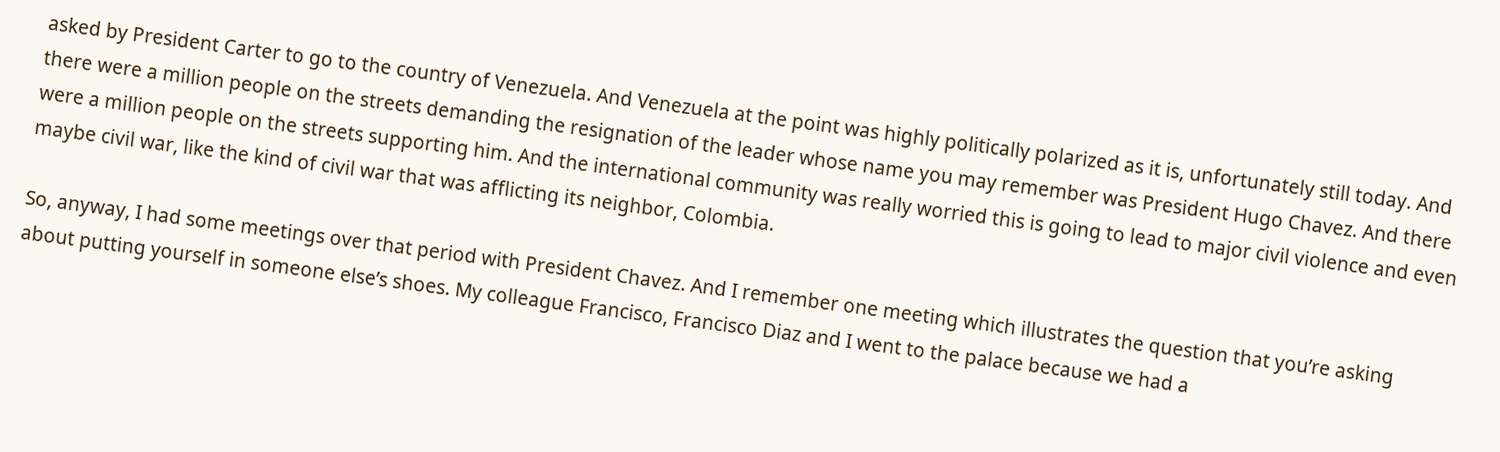asked by President Carter to go to the country of Venezuela. And Venezuela at the point was highly politically polarized as it is, unfortunately still today. And there were a million people on the streets demanding the resignation of the leader whose name you may remember was President Hugo Chavez. And there were a million people on the streets supporting him. And the international community was really worried this is going to lead to major civil violence and even maybe civil war, like the kind of civil war that was afflicting its neighbor, Colombia.

So, anyway, I had some meetings over that period with President Chavez. And I remember one meeting which illustrates the question that you’re asking about putting yourself in someone else’s shoes. My colleague Francisco, Francisco Diaz and I went to the palace because we had a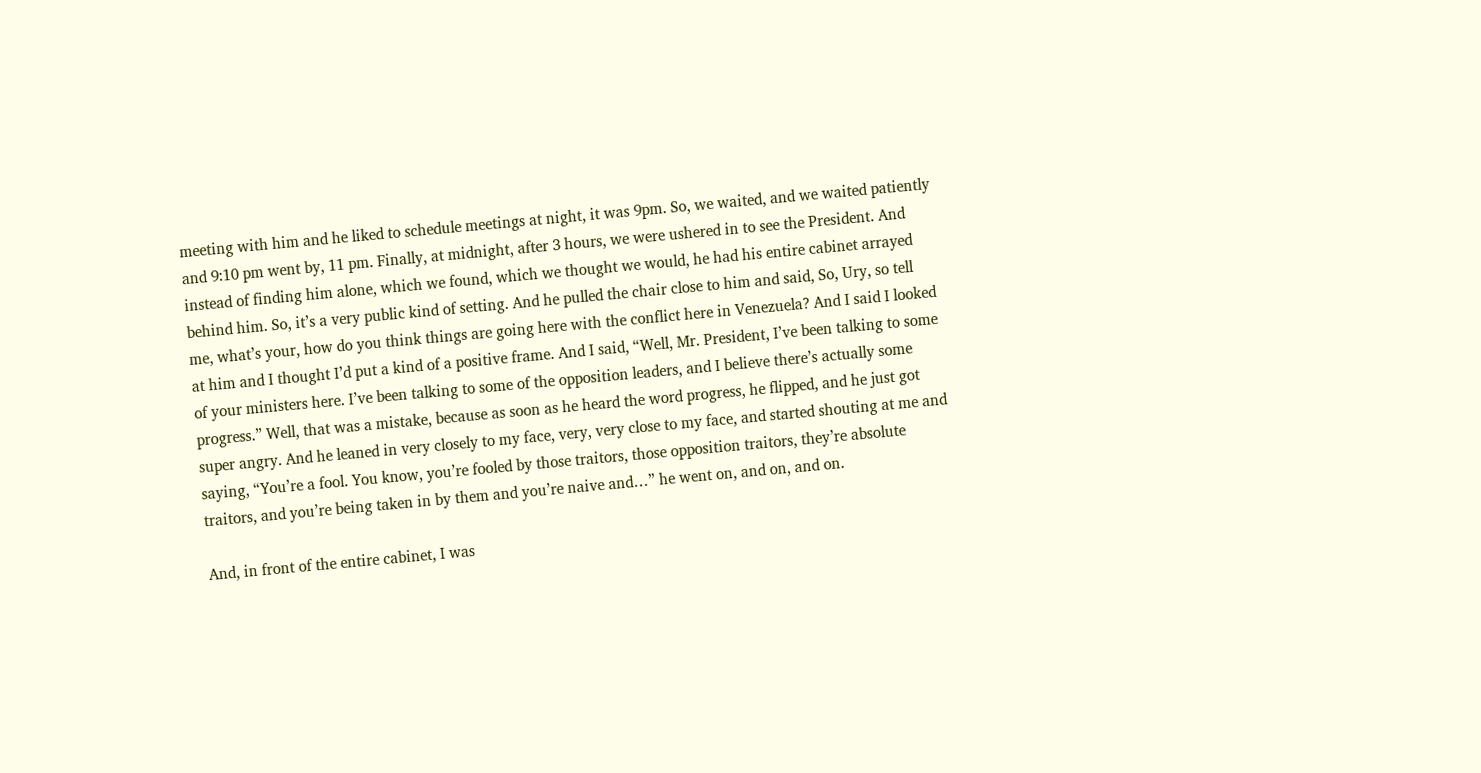meeting with him and he liked to schedule meetings at night, it was 9pm. So, we waited, and we waited patiently and 9:10 pm went by, 11 pm. Finally, at midnight, after 3 hours, we were ushered in to see the President. And instead of finding him alone, which we found, which we thought we would, he had his entire cabinet arrayed behind him. So, it’s a very public kind of setting. And he pulled the chair close to him and said, So, Ury, so tell me, what’s your, how do you think things are going here with the conflict here in Venezuela? And I said I looked at him and I thought I’d put a kind of a positive frame. And I said, “Well, Mr. President, I’ve been talking to some of your ministers here. I’ve been talking to some of the opposition leaders, and I believe there’s actually some progress.” Well, that was a mistake, because as soon as he heard the word progress, he flipped, and he just got super angry. And he leaned in very closely to my face, very, very close to my face, and started shouting at me and saying, “You’re a fool. You know, you’re fooled by those traitors, those opposition traitors, they’re absolute traitors, and you’re being taken in by them and you’re naive and…” he went on, and on, and on.

And, in front of the entire cabinet, I was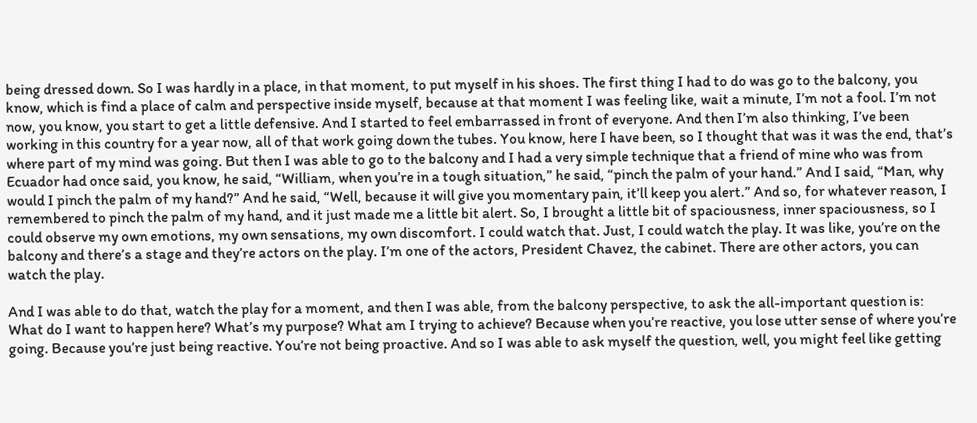being dressed down. So I was hardly in a place, in that moment, to put myself in his shoes. The first thing I had to do was go to the balcony, you know, which is find a place of calm and perspective inside myself, because at that moment I was feeling like, wait a minute, I’m not a fool. I’m not now, you know, you start to get a little defensive. And I started to feel embarrassed in front of everyone. And then I’m also thinking, I’ve been working in this country for a year now, all of that work going down the tubes. You know, here I have been, so I thought that was it was the end, that’s where part of my mind was going. But then I was able to go to the balcony and I had a very simple technique that a friend of mine who was from Ecuador had once said, you know, he said, “William, when you’re in a tough situation,” he said, “pinch the palm of your hand.” And I said, “Man, why would I pinch the palm of my hand?” And he said, “Well, because it will give you momentary pain, it’ll keep you alert.” And so, for whatever reason, I remembered to pinch the palm of my hand, and it just made me a little bit alert. So, I brought a little bit of spaciousness, inner spaciousness, so I could observe my own emotions, my own sensations, my own discomfort. I could watch that. Just, I could watch the play. It was like, you’re on the balcony and there’s a stage and they’re actors on the play. I’m one of the actors, President Chavez, the cabinet. There are other actors, you can watch the play.

And I was able to do that, watch the play for a moment, and then I was able, from the balcony perspective, to ask the all-important question is: What do I want to happen here? What’s my purpose? What am I trying to achieve? Because when you’re reactive, you lose utter sense of where you’re going. Because you’re just being reactive. You’re not being proactive. And so I was able to ask myself the question, well, you might feel like getting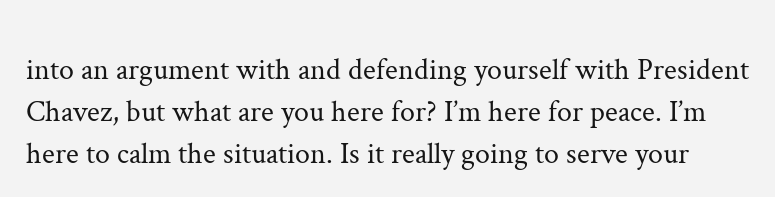into an argument with and defending yourself with President Chavez, but what are you here for? I’m here for peace. I’m here to calm the situation. Is it really going to serve your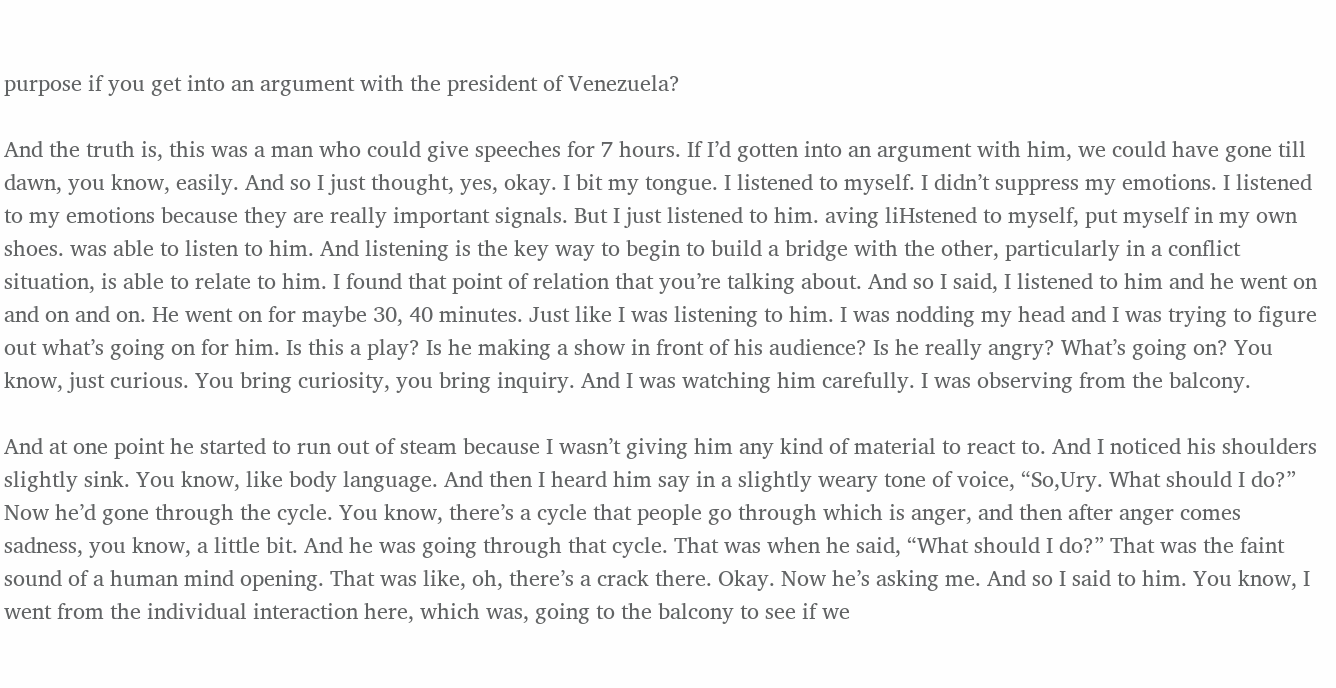purpose if you get into an argument with the president of Venezuela?

And the truth is, this was a man who could give speeches for 7 hours. If I’d gotten into an argument with him, we could have gone till dawn, you know, easily. And so I just thought, yes, okay. I bit my tongue. I listened to myself. I didn’t suppress my emotions. I listened to my emotions because they are really important signals. But I just listened to him. aving liHstened to myself, put myself in my own shoes. was able to listen to him. And listening is the key way to begin to build a bridge with the other, particularly in a conflict situation, is able to relate to him. I found that point of relation that you’re talking about. And so I said, I listened to him and he went on and on and on. He went on for maybe 30, 40 minutes. Just like I was listening to him. I was nodding my head and I was trying to figure out what’s going on for him. Is this a play? Is he making a show in front of his audience? Is he really angry? What’s going on? You know, just curious. You bring curiosity, you bring inquiry. And I was watching him carefully. I was observing from the balcony.

And at one point he started to run out of steam because I wasn’t giving him any kind of material to react to. And I noticed his shoulders slightly sink. You know, like body language. And then I heard him say in a slightly weary tone of voice, “So,Ury. What should I do?” Now he’d gone through the cycle. You know, there’s a cycle that people go through which is anger, and then after anger comes sadness, you know, a little bit. And he was going through that cycle. That was when he said, “What should I do?” That was the faint sound of a human mind opening. That was like, oh, there’s a crack there. Okay. Now he’s asking me. And so I said to him. You know, I went from the individual interaction here, which was, going to the balcony to see if we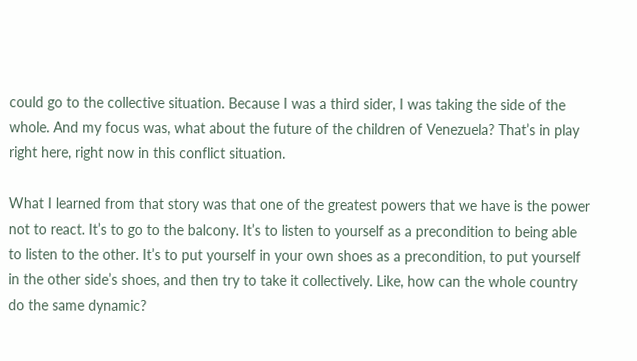could go to the collective situation. Because I was a third sider, I was taking the side of the whole. And my focus was, what about the future of the children of Venezuela? That’s in play right here, right now in this conflict situation.

What I learned from that story was that one of the greatest powers that we have is the power not to react. It’s to go to the balcony. It’s to listen to yourself as a precondition to being able to listen to the other. It’s to put yourself in your own shoes as a precondition, to put yourself in the other side’s shoes, and then try to take it collectively. Like, how can the whole country do the same dynamic?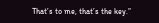That’s to me, that’s the key.”